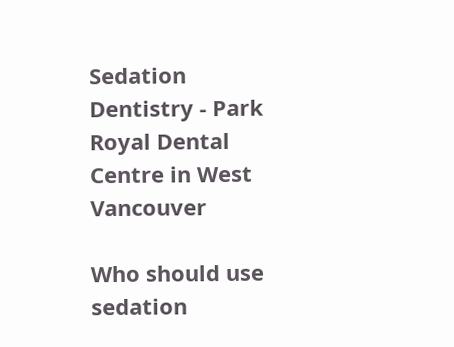Sedation Dentistry - Park Royal Dental Centre in West Vancouver

Who should use sedation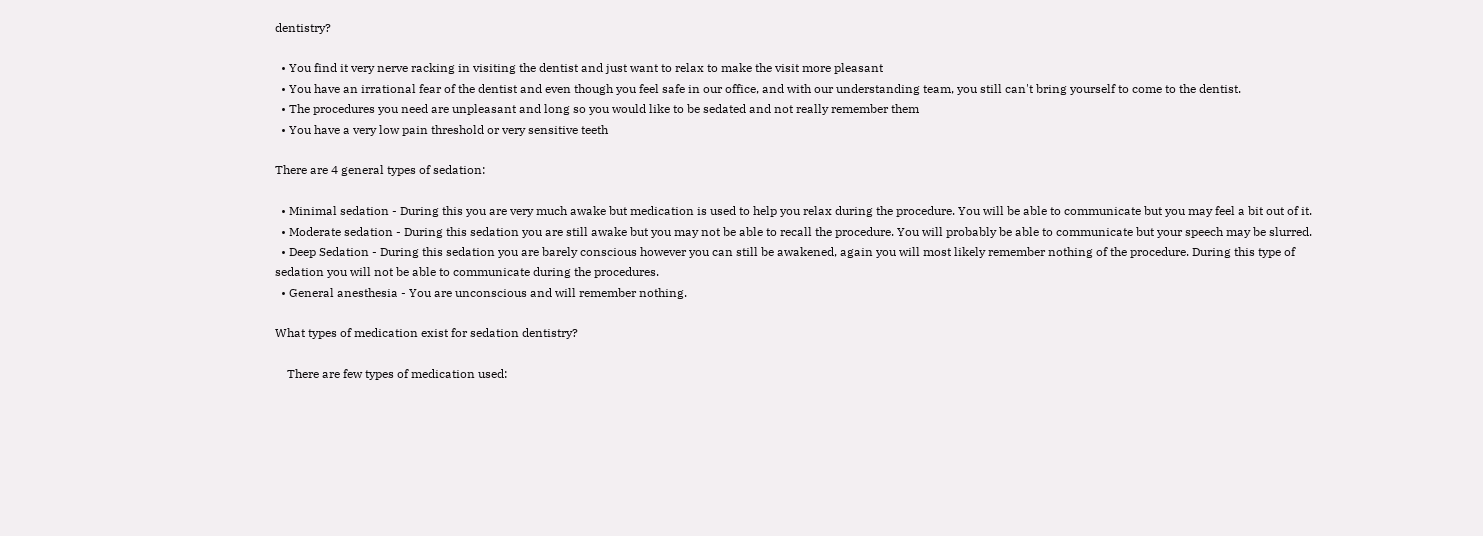dentistry?

  • You find it very nerve racking in visiting the dentist and just want to relax to make the visit more pleasant
  • You have an irrational fear of the dentist and even though you feel safe in our office, and with our understanding team, you still can't bring yourself to come to the dentist.
  • The procedures you need are unpleasant and long so you would like to be sedated and not really remember them
  • You have a very low pain threshold or very sensitive teeth

There are 4 general types of sedation:

  • Minimal sedation - During this you are very much awake but medication is used to help you relax during the procedure. You will be able to communicate but you may feel a bit out of it.
  • Moderate sedation - During this sedation you are still awake but you may not be able to recall the procedure. You will probably be able to communicate but your speech may be slurred.
  • Deep Sedation - During this sedation you are barely conscious however you can still be awakened, again you will most likely remember nothing of the procedure. During this type of sedation you will not be able to communicate during the procedures.
  • General anesthesia - You are unconscious and will remember nothing.

What types of medication exist for sedation dentistry?

    There are few types of medication used: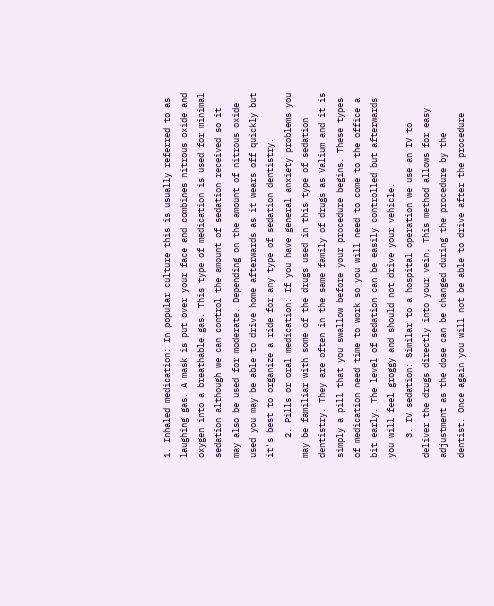1. Inhaled medication: In popular culture this is usually referred to as laughing gas. A mask is put over your face and combines nitrous oxide and oxygen into a breathable gas. This type of medication is used for minimal sedation although we can control the amount of sedation received so it may also be used for moderate. Depending on the amount of nitrous oxide used you may be able to drive home afterwards as it wears off quickly but it's best to organize a ride for any type of sedation dentistry.
    2. Pills or oral medication: If you have general anxiety problems you may be familiar with some of the drugs used in this type of sedation dentistry. They are often in the same family of drugs as Valium and it is simply a pill that you swallow before your procedure begins. These types of medication need time to work so you will need to come to the office a bit early. The level of sedation can be easily controlled but afterwards you will feel groggy and should not drive your vehicle.
    3. IV sedation: Similar to a hospital operation we use an IV to deliver the drugs directly into your vein. This method allows for easy adjustment as the dose can be changed during the procedure by the dentist. Once again you will not be able to drive after the procedure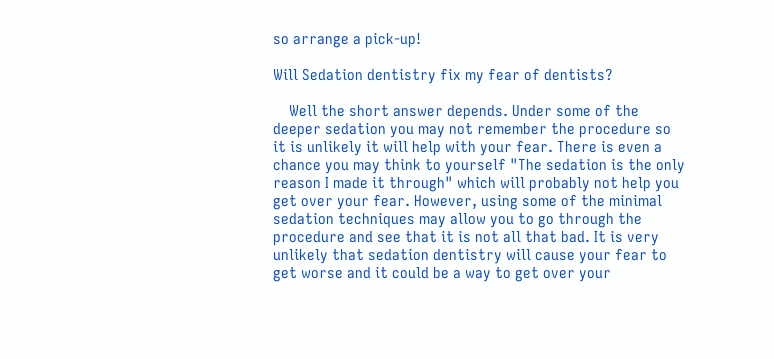so arrange a pick-up!

Will Sedation dentistry fix my fear of dentists?

    Well the short answer depends. Under some of the deeper sedation you may not remember the procedure so it is unlikely it will help with your fear. There is even a chance you may think to yourself "The sedation is the only reason I made it through" which will probably not help you get over your fear. However, using some of the minimal sedation techniques may allow you to go through the procedure and see that it is not all that bad. It is very unlikely that sedation dentistry will cause your fear to get worse and it could be a way to get over your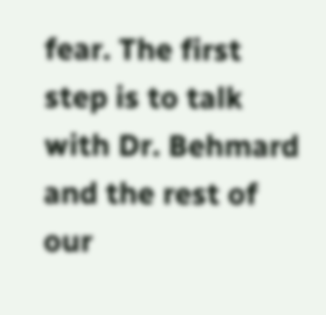fear. The first step is to talk with Dr. Behmard and the rest of our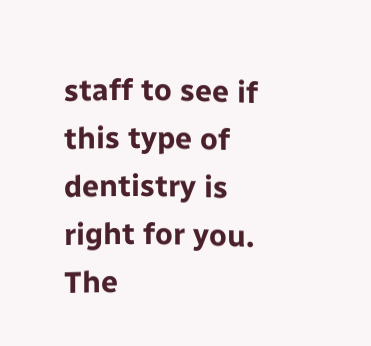staff to see if this type of dentistry is right for you. The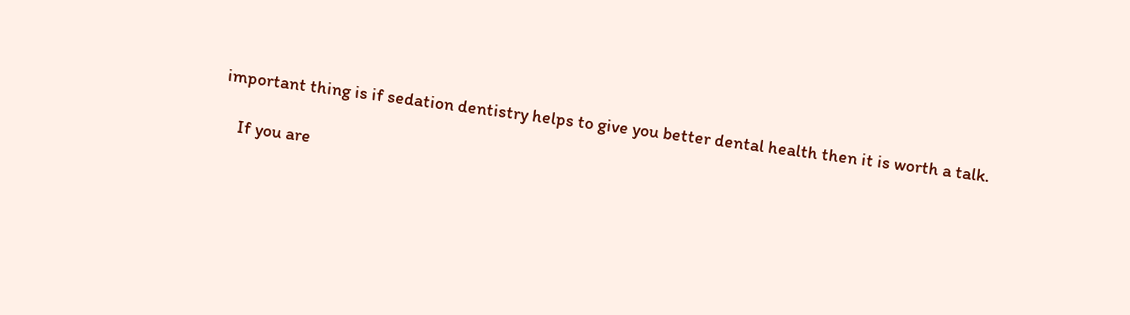important thing is if sedation dentistry helps to give you better dental health then it is worth a talk.

    If you are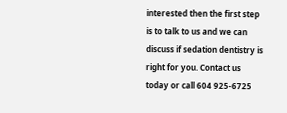interested then the first step is to talk to us and we can discuss if sedation dentistry is right for you. Contact us today or call 604 925-6725